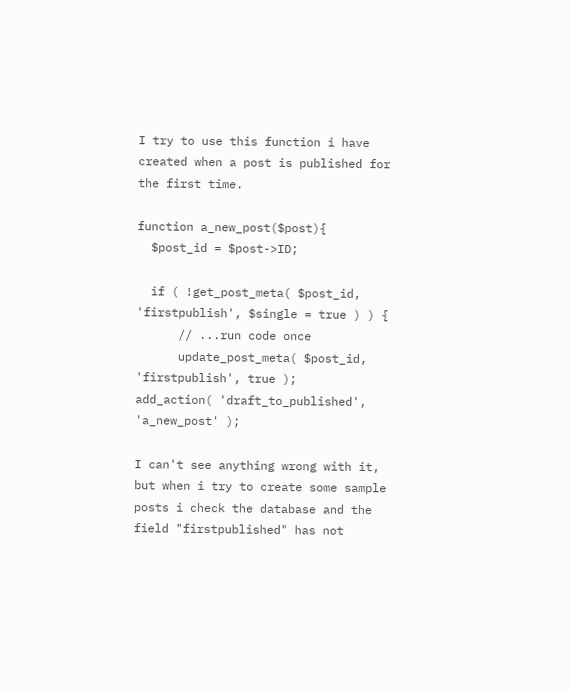I try to use this function i have created when a post is published for the first time.

function a_new_post($post){
  $post_id = $post->ID;

  if ( !get_post_meta( $post_id, 'firstpublish', $single = true ) ) {
      // ...run code once
      update_post_meta( $post_id, 'firstpublish', true );
add_action( 'draft_to_published', 'a_new_post' );

I can't see anything wrong with it, but when i try to create some sample posts i check the database and the field "firstpublished" has not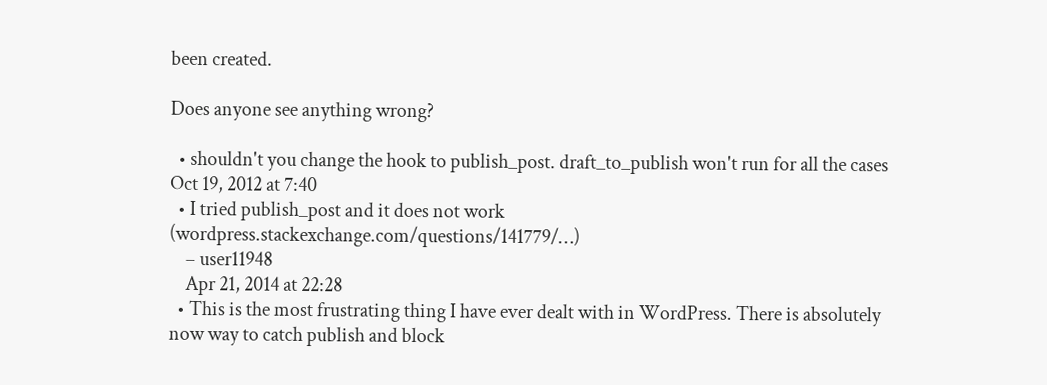been created.

Does anyone see anything wrong?

  • shouldn't you change the hook to publish_post. draft_to_publish won't run for all the cases Oct 19, 2012 at 7:40
  • I tried publish_post and it does not work (wordpress.stackexchange.com/questions/141779/…)
    – user11948
    Apr 21, 2014 at 22:28
  • This is the most frustrating thing I have ever dealt with in WordPress. There is absolutely now way to catch publish and block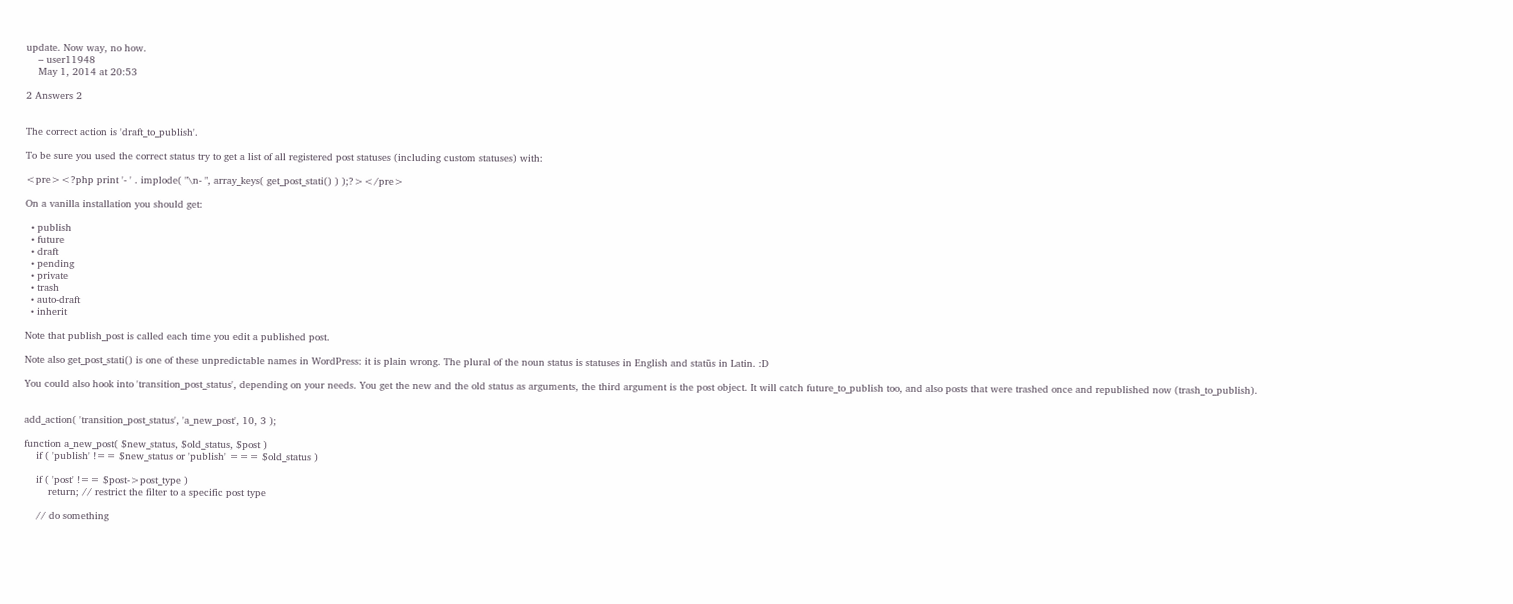update. Now way, no how.
    – user11948
    May 1, 2014 at 20:53

2 Answers 2


The correct action is 'draft_to_publish'.

To be sure you used the correct status try to get a list of all registered post statuses (including custom statuses) with:

<pre><?php print '- ' . implode( "\n- ", array_keys( get_post_stati() ) );?></pre>

On a vanilla installation you should get:

  • publish
  • future
  • draft
  • pending
  • private
  • trash
  • auto-draft
  • inherit

Note that publish_post is called each time you edit a published post.

Note also get_post_stati() is one of these unpredictable names in WordPress: it is plain wrong. The plural of the noun status is statuses in English and statūs in Latin. :D

You could also hook into 'transition_post_status', depending on your needs. You get the new and the old status as arguments, the third argument is the post object. It will catch future_to_publish too, and also posts that were trashed once and republished now (trash_to_publish).


add_action( 'transition_post_status', 'a_new_post', 10, 3 );

function a_new_post( $new_status, $old_status, $post )
    if ( 'publish' !== $new_status or 'publish' === $old_status )

    if ( 'post' !== $post->post_type )
        return; // restrict the filter to a specific post type

    // do something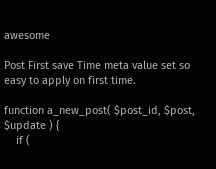awesome

Post First save Time meta value set so easy to apply on first time.

function a_new_post( $post_id, $post, $update ) {
    if (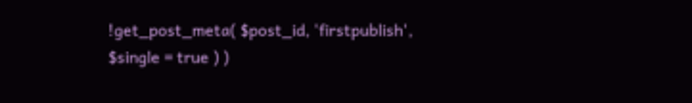!get_post_meta( $post_id, 'firstpublish', $single = true ) )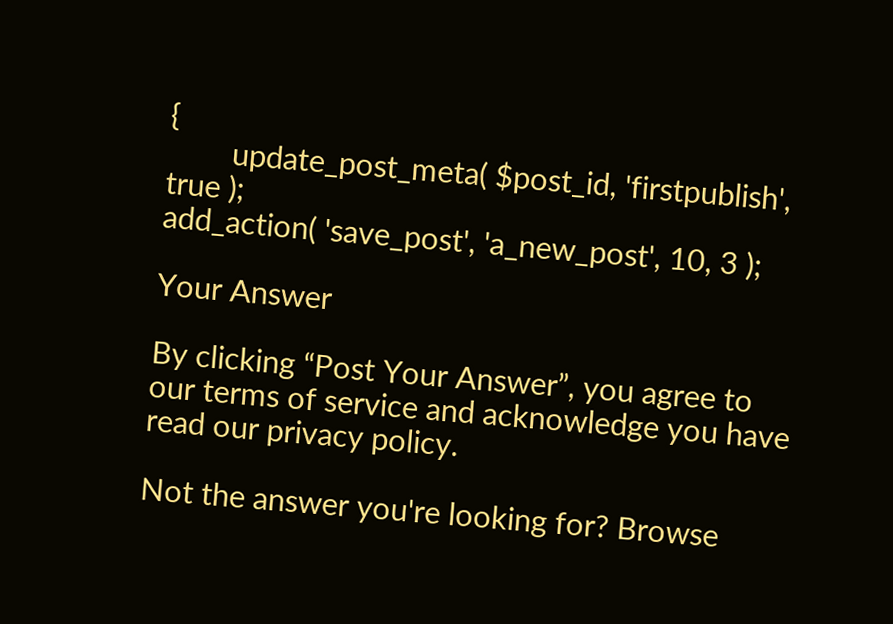{
        update_post_meta( $post_id, 'firstpublish', true );
add_action( 'save_post', 'a_new_post', 10, 3 );

Your Answer

By clicking “Post Your Answer”, you agree to our terms of service and acknowledge you have read our privacy policy.

Not the answer you're looking for? Browse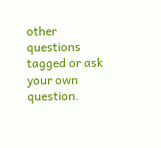other questions tagged or ask your own question.